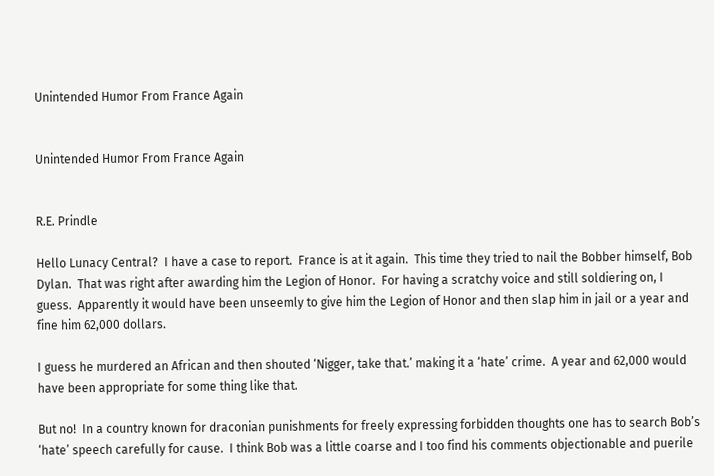Unintended Humor From France Again


Unintended Humor From France Again


R.E. Prindle

Hello Lunacy Central?  I have a case to report.  France is at it again.  This time they tried to nail the Bobber himself, Bob Dylan.  That was right after awarding him the Legion of Honor.  For having a scratchy voice and still soldiering on, I guess.  Apparently it would have been unseemly to give him the Legion of Honor and then slap him in jail or a year and fine him 62,000 dollars.

I guess he murdered an African and then shouted ‘Nigger, take that.’ making it a ‘hate’ crime.  A year and 62,000 would have been appropriate for some thing like that.

But no!  In a country known for draconian punishments for freely expressing forbidden thoughts one has to search Bob’s ‘hate’ speech carefully for cause.  I think Bob was a little coarse and I too find his comments objectionable and puerile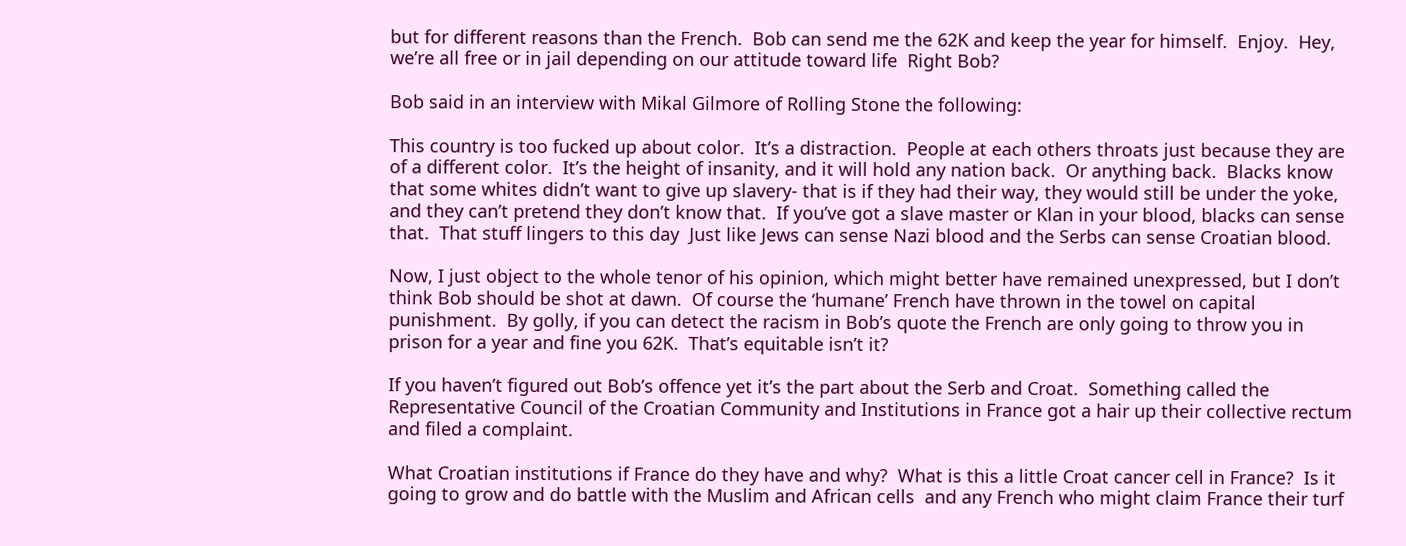but for different reasons than the French.  Bob can send me the 62K and keep the year for himself.  Enjoy.  Hey, we’re all free or in jail depending on our attitude toward life  Right Bob?

Bob said in an interview with Mikal Gilmore of Rolling Stone the following:

This country is too fucked up about color.  It’s a distraction.  People at each others throats just because they are of a different color.  It’s the height of insanity, and it will hold any nation back.  Or anything back.  Blacks know that some whites didn’t want to give up slavery- that is if they had their way, they would still be under the yoke, and they can’t pretend they don’t know that.  If you’ve got a slave master or Klan in your blood, blacks can sense that.  That stuff lingers to this day  Just like Jews can sense Nazi blood and the Serbs can sense Croatian blood.

Now, I just object to the whole tenor of his opinion, which might better have remained unexpressed, but I don’t think Bob should be shot at dawn.  Of course the ‘humane’ French have thrown in the towel on capital punishment.  By golly, if you can detect the racism in Bob’s quote the French are only going to throw you in prison for a year and fine you 62K.  That’s equitable isn’t it?

If you haven’t figured out Bob’s offence yet it’s the part about the Serb and Croat.  Something called the Representative Council of the Croatian Community and Institutions in France got a hair up their collective rectum and filed a complaint.

What Croatian institutions if France do they have and why?  What is this a little Croat cancer cell in France?  Is it going to grow and do battle with the Muslim and African cells  and any French who might claim France their turf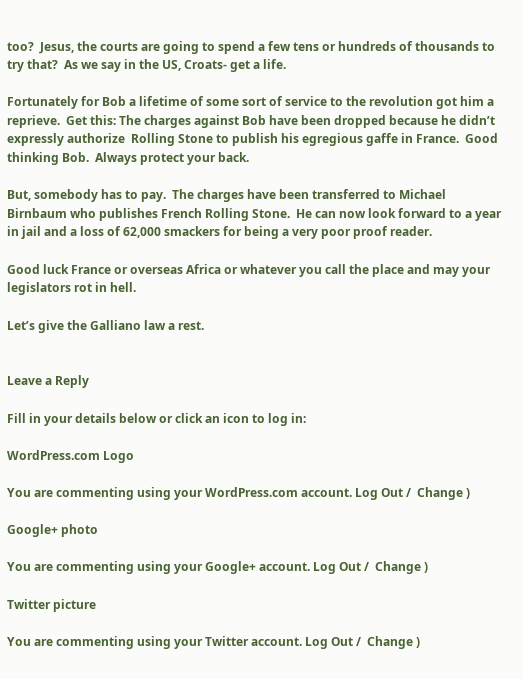too?  Jesus, the courts are going to spend a few tens or hundreds of thousands to try that?  As we say in the US, Croats- get a life.

Fortunately for Bob a lifetime of some sort of service to the revolution got him a reprieve.  Get this: The charges against Bob have been dropped because he didn’t expressly authorize  Rolling Stone to publish his egregious gaffe in France.  Good thinking Bob.  Always protect your back.

But, somebody has to pay.  The charges have been transferred to Michael Birnbaum who publishes French Rolling Stone.  He can now look forward to a year in jail and a loss of 62,000 smackers for being a very poor proof reader.

Good luck France or overseas Africa or whatever you call the place and may your legislators rot in hell.

Let’s give the Galliano law a rest.


Leave a Reply

Fill in your details below or click an icon to log in:

WordPress.com Logo

You are commenting using your WordPress.com account. Log Out /  Change )

Google+ photo

You are commenting using your Google+ account. Log Out /  Change )

Twitter picture

You are commenting using your Twitter account. Log Out /  Change )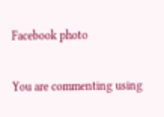Facebook photo

You are commenting using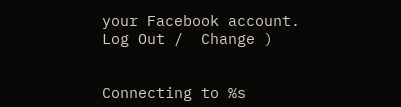your Facebook account. Log Out /  Change )


Connecting to %s